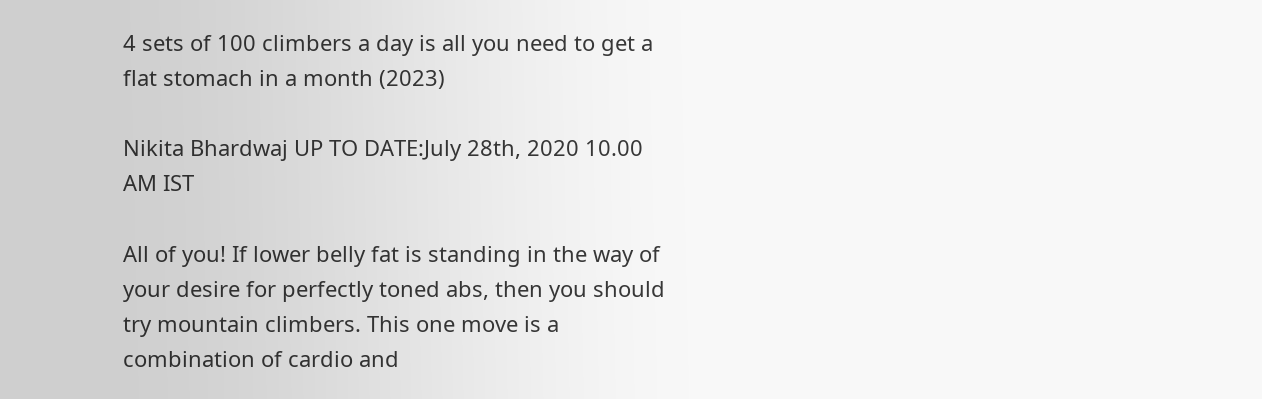4 sets of 100 climbers a day is all you need to get a flat stomach in a month (2023)

Nikita Bhardwaj UP TO DATE:July 28th, 2020 10.00 AM IST

All of you! If lower belly fat is standing in the way of your desire for perfectly toned abs, then you should try mountain climbers. This one move is a combination of cardio and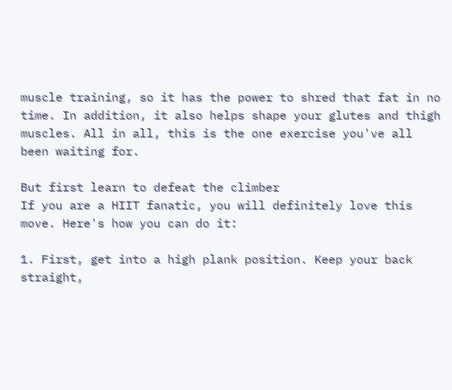muscle training, so it has the power to shred that fat in no time. In addition, it also helps shape your glutes and thigh muscles. All in all, this is the one exercise you've all been waiting for.

But first learn to defeat the climber
If you are a HIIT fanatic, you will definitely love this move. Here's how you can do it:

1. First, get into a high plank position. Keep your back straight,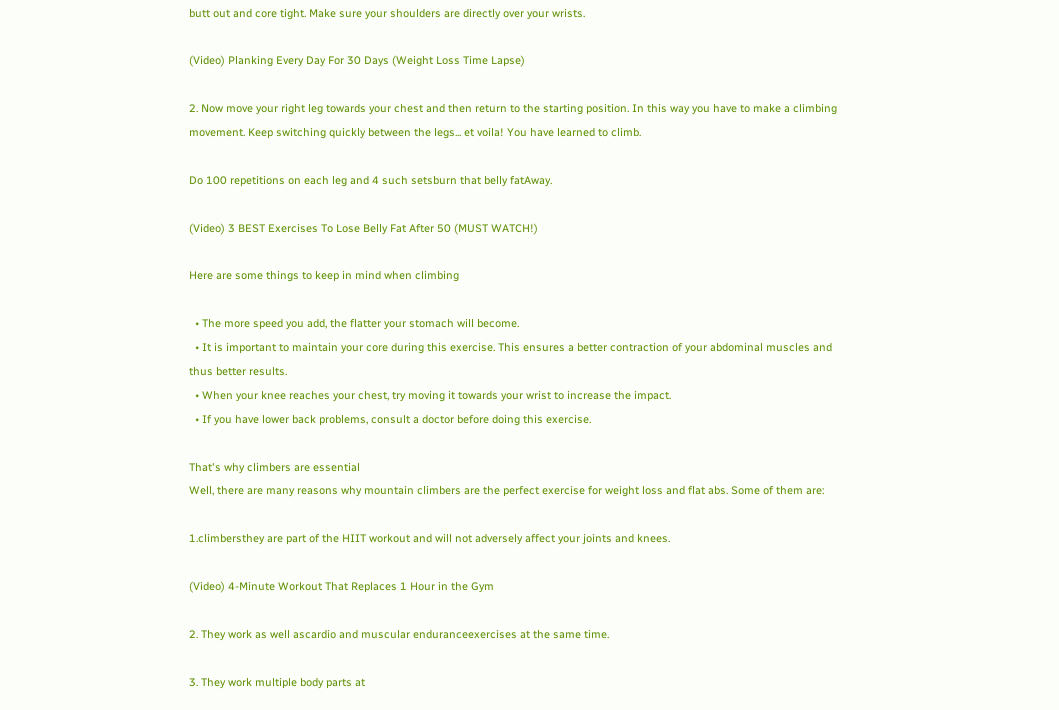butt out and core tight. Make sure your shoulders are directly over your wrists.

(Video) Planking Every Day For 30 Days (Weight Loss Time Lapse)

2. Now move your right leg towards your chest and then return to the starting position. In this way you have to make a climbing movement. Keep switching quickly between the legs... et voila! You have learned to climb.

Do 100 repetitions on each leg and 4 such setsburn that belly fatAway.

(Video) 3 BEST Exercises To Lose Belly Fat After 50 (MUST WATCH!)

Here are some things to keep in mind when climbing

  • The more speed you add, the flatter your stomach will become.
  • It is important to maintain your core during this exercise. This ensures a better contraction of your abdominal muscles and thus better results.
  • When your knee reaches your chest, try moving it towards your wrist to increase the impact.
  • If you have lower back problems, consult a doctor before doing this exercise.

That's why climbers are essential
Well, there are many reasons why mountain climbers are the perfect exercise for weight loss and flat abs. Some of them are:

1.climbersthey are part of the HIIT workout and will not adversely affect your joints and knees.

(Video) 4-Minute Workout That Replaces 1 Hour in the Gym

2. They work as well ascardio and muscular enduranceexercises at the same time.

3. They work multiple body parts at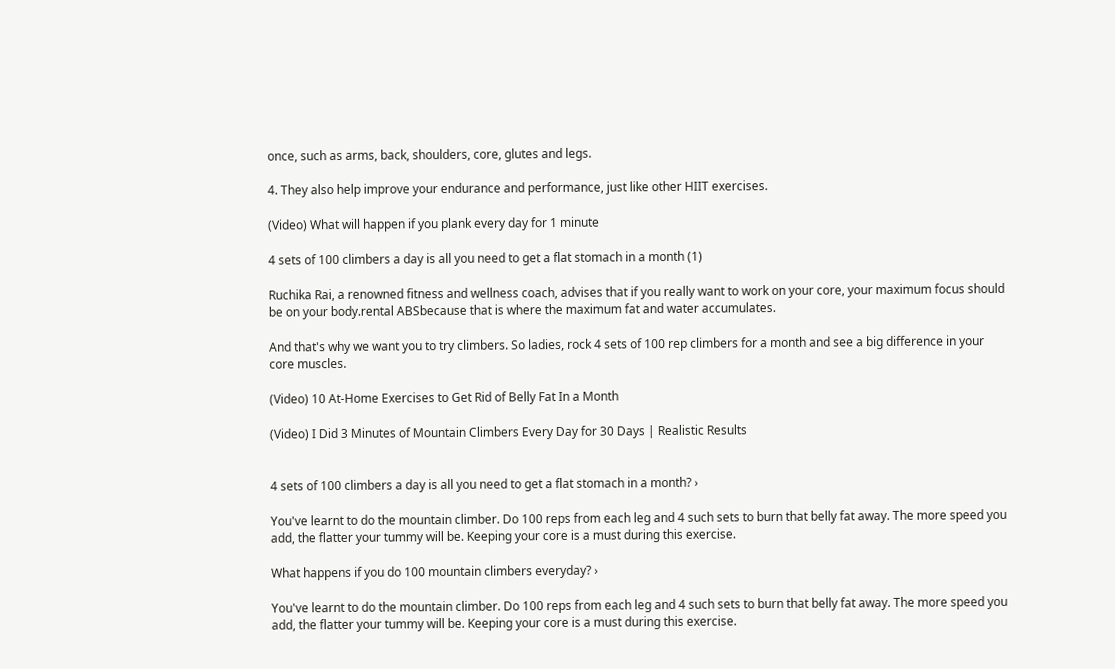once, such as arms, back, shoulders, core, glutes and legs.

4. They also help improve your endurance and performance, just like other HIIT exercises.

(Video) What will happen if you plank every day for 1 minute

4 sets of 100 climbers a day is all you need to get a flat stomach in a month (1)

Ruchika Rai, a renowned fitness and wellness coach, advises that if you really want to work on your core, your maximum focus should be on your body.rental ABSbecause that is where the maximum fat and water accumulates.

And that's why we want you to try climbers. So ladies, rock 4 sets of 100 rep climbers for a month and see a big difference in your core muscles.

(Video) 10 At-Home Exercises to Get Rid of Belly Fat In a Month

(Video) I Did 3 Minutes of Mountain Climbers Every Day for 30 Days | Realistic Results


4 sets of 100 climbers a day is all you need to get a flat stomach in a month? ›

You've learnt to do the mountain climber. Do 100 reps from each leg and 4 such sets to burn that belly fat away. The more speed you add, the flatter your tummy will be. Keeping your core is a must during this exercise.

What happens if you do 100 mountain climbers everyday? ›

You've learnt to do the mountain climber. Do 100 reps from each leg and 4 such sets to burn that belly fat away. The more speed you add, the flatter your tummy will be. Keeping your core is a must during this exercise.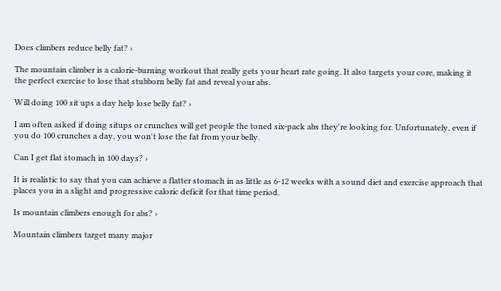Does climbers reduce belly fat? ›

The mountain climber is a calorie-burning workout that really gets your heart rate going. It also targets your core, making it the perfect exercise to lose that stubborn belly fat and reveal your abs.

Will doing 100 sit ups a day help lose belly fat? ›

I am often asked if doing situps or crunches will get people the toned six-pack abs they're looking for. Unfortunately, even if you do 100 crunches a day, you won't lose the fat from your belly.

Can I get flat stomach in 100 days? ›

It is realistic to say that you can achieve a flatter stomach in as little as 6-12 weeks with a sound diet and exercise approach that places you in a slight and progressive caloric deficit for that time period.

Is mountain climbers enough for abs? ›

Mountain climbers target many major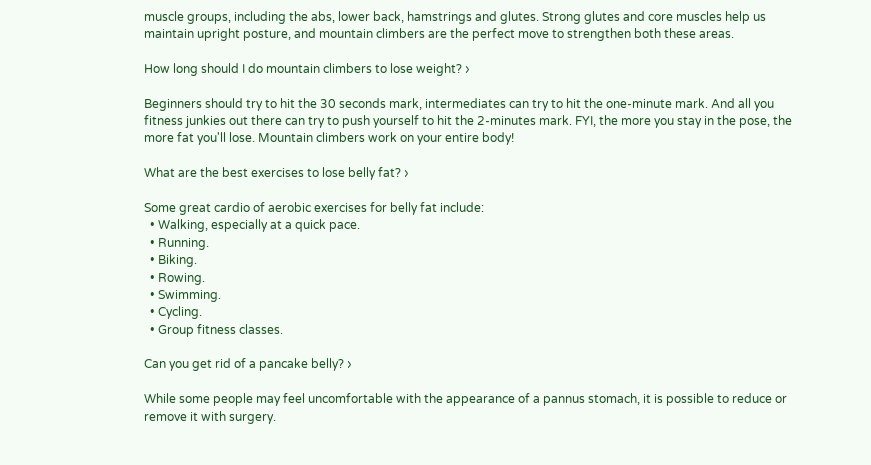muscle groups, including the abs, lower back, hamstrings and glutes. Strong glutes and core muscles help us maintain upright posture, and mountain climbers are the perfect move to strengthen both these areas.

How long should I do mountain climbers to lose weight? ›

Beginners should try to hit the 30 seconds mark, intermediates can try to hit the one-minute mark. And all you fitness junkies out there can try to push yourself to hit the 2-minutes mark. FYI, the more you stay in the pose, the more fat you'll lose. Mountain climbers work on your entire body!

What are the best exercises to lose belly fat? ›

Some great cardio of aerobic exercises for belly fat include:
  • Walking, especially at a quick pace.
  • Running.
  • Biking.
  • Rowing.
  • Swimming.
  • Cycling.
  • Group fitness classes.

Can you get rid of a pancake belly? ›

While some people may feel uncomfortable with the appearance of a pannus stomach, it is possible to reduce or remove it with surgery.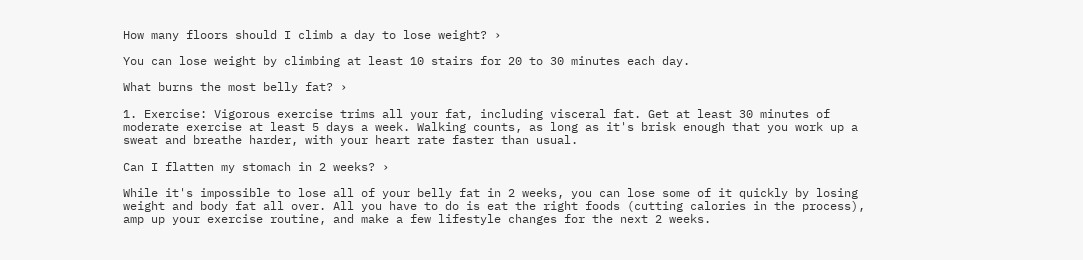How many floors should I climb a day to lose weight? ›

You can lose weight by climbing at least 10 stairs for 20 to 30 minutes each day.

What burns the most belly fat? ›

1. Exercise: Vigorous exercise trims all your fat, including visceral fat. Get at least 30 minutes of moderate exercise at least 5 days a week. Walking counts, as long as it's brisk enough that you work up a sweat and breathe harder, with your heart rate faster than usual.

Can I flatten my stomach in 2 weeks? ›

While it's impossible to lose all of your belly fat in 2 weeks, you can lose some of it quickly by losing weight and body fat all over. All you have to do is eat the right foods (cutting calories in the process), amp up your exercise routine, and make a few lifestyle changes for the next 2 weeks.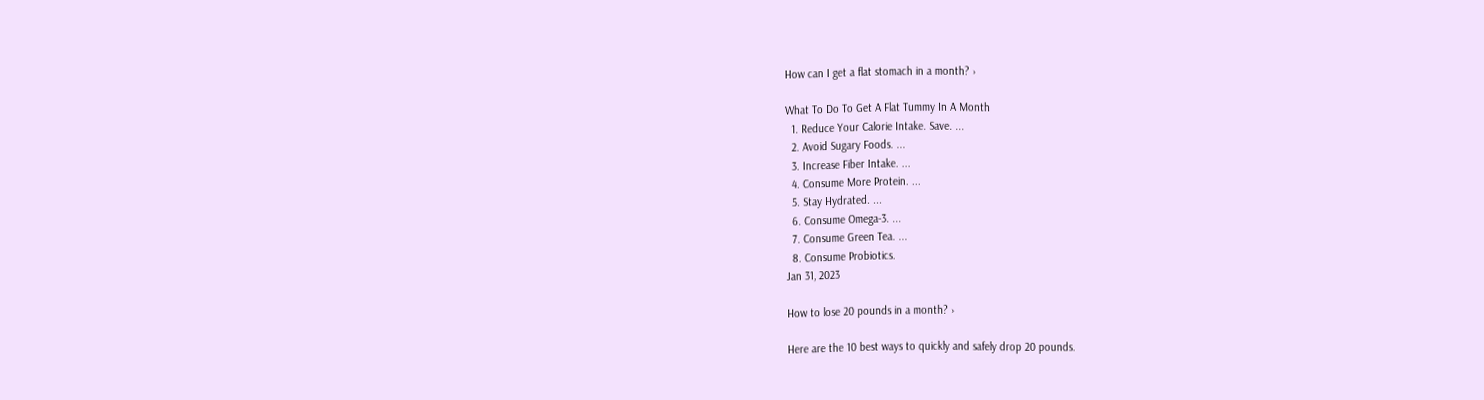How can I get a flat stomach in a month? ›

What To Do To Get A Flat Tummy In A Month
  1. Reduce Your Calorie Intake. Save. ...
  2. Avoid Sugary Foods. ...
  3. Increase Fiber Intake. ...
  4. Consume More Protein. ...
  5. Stay Hydrated. ...
  6. Consume Omega-3. ...
  7. Consume Green Tea. ...
  8. Consume Probiotics.
Jan 31, 2023

How to lose 20 pounds in a month? ›

Here are the 10 best ways to quickly and safely drop 20 pounds.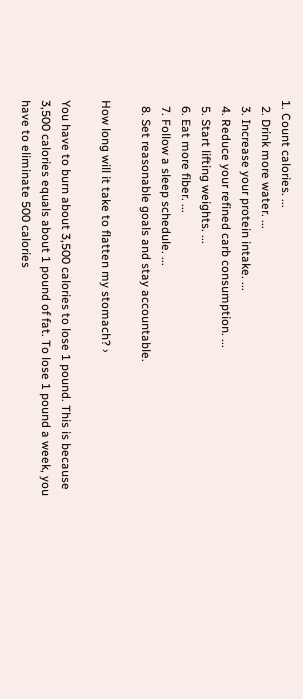1. Count calories. ...
  2. Drink more water. ...
  3. Increase your protein intake. ...
  4. Reduce your refined carb consumption. ...
  5. Start lifting weights. ...
  6. Eat more fiber. ...
  7. Follow a sleep schedule. ...
  8. Set reasonable goals and stay accountable.

How long will it take to flatten my stomach? ›

You have to burn about 3,500 calories to lose 1 pound. This is because 3,500 calories equals about 1 pound of fat. To lose 1 pound a week, you have to eliminate 500 calories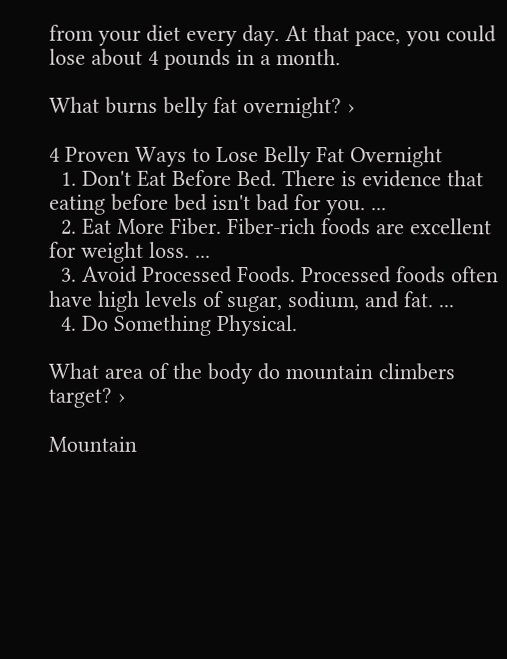from your diet every day. At that pace, you could lose about 4 pounds in a month.

What burns belly fat overnight? ›

4 Proven Ways to Lose Belly Fat Overnight
  1. Don't Eat Before Bed. There is evidence that eating before bed isn't bad for you. ...
  2. Eat More Fiber. Fiber-rich foods are excellent for weight loss. ...
  3. Avoid Processed Foods. Processed foods often have high levels of sugar, sodium, and fat. ...
  4. Do Something Physical.

What area of the body do mountain climbers target? ›

Mountain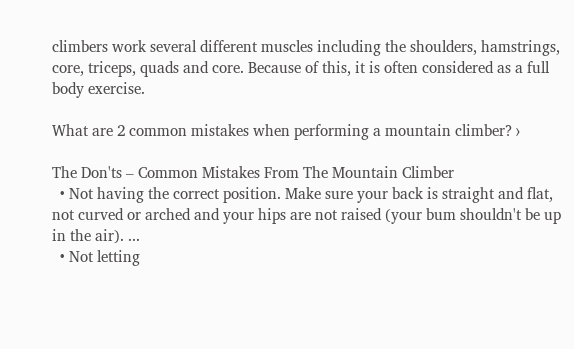climbers work several different muscles including the shoulders, hamstrings, core, triceps, quads and core. Because of this, it is often considered as a full body exercise.

What are 2 common mistakes when performing a mountain climber? ›

The Don'ts – Common Mistakes From The Mountain Climber
  • Not having the correct position. Make sure your back is straight and flat, not curved or arched and your hips are not raised (your bum shouldn't be up in the air). ...
  • Not letting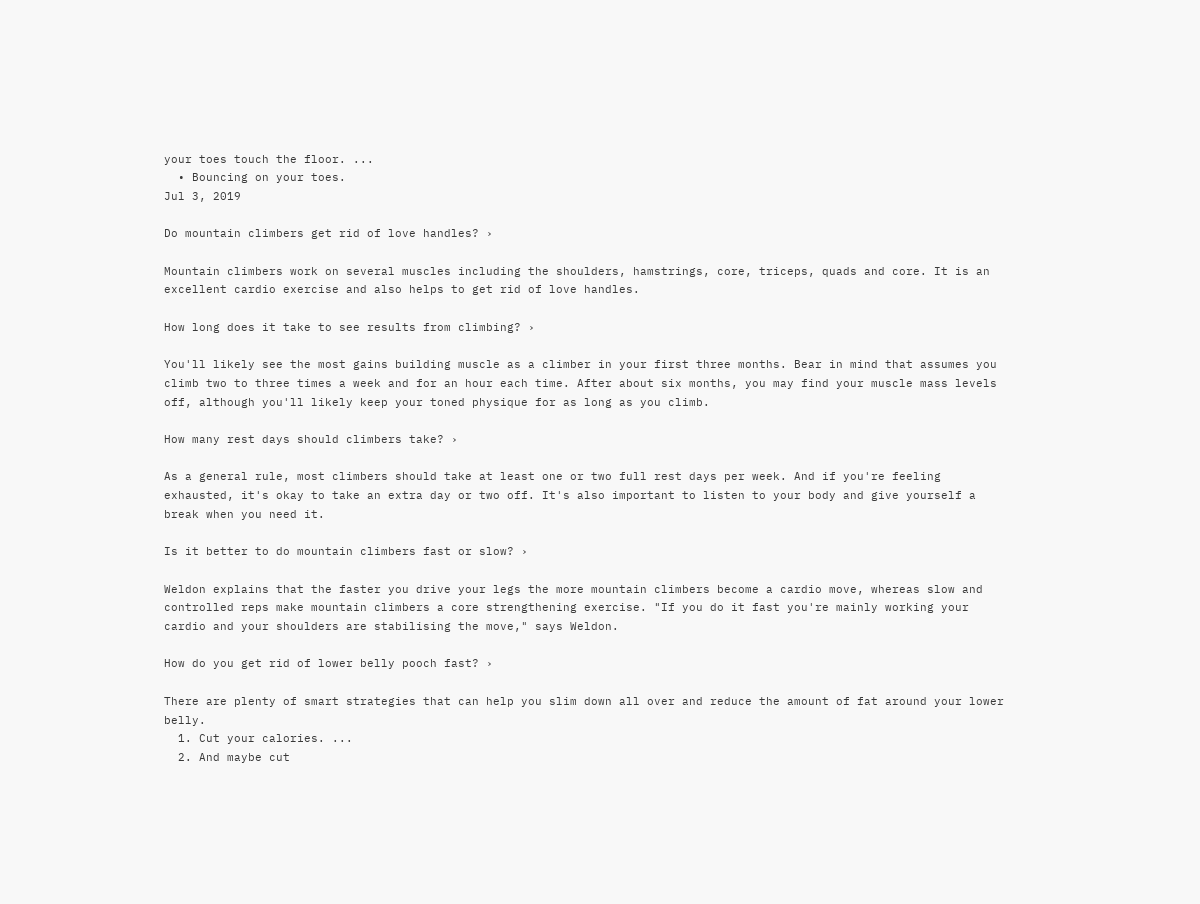your toes touch the floor. ...
  • Bouncing on your toes.
Jul 3, 2019

Do mountain climbers get rid of love handles? ›

Mountain climbers work on several muscles including the shoulders, hamstrings, core, triceps, quads and core. It is an excellent cardio exercise and also helps to get rid of love handles.

How long does it take to see results from climbing? ›

You'll likely see the most gains building muscle as a climber in your first three months. Bear in mind that assumes you climb two to three times a week and for an hour each time. After about six months, you may find your muscle mass levels off, although you'll likely keep your toned physique for as long as you climb.

How many rest days should climbers take? ›

As a general rule, most climbers should take at least one or two full rest days per week. And if you're feeling exhausted, it's okay to take an extra day or two off. It's also important to listen to your body and give yourself a break when you need it.

Is it better to do mountain climbers fast or slow? ›

Weldon explains that the faster you drive your legs the more mountain climbers become a cardio move, whereas slow and controlled reps make mountain climbers a core strengthening exercise. "If you do it fast you're mainly working your cardio and your shoulders are stabilising the move," says Weldon.

How do you get rid of lower belly pooch fast? ›

There are plenty of smart strategies that can help you slim down all over and reduce the amount of fat around your lower belly.
  1. Cut your calories. ...
  2. And maybe cut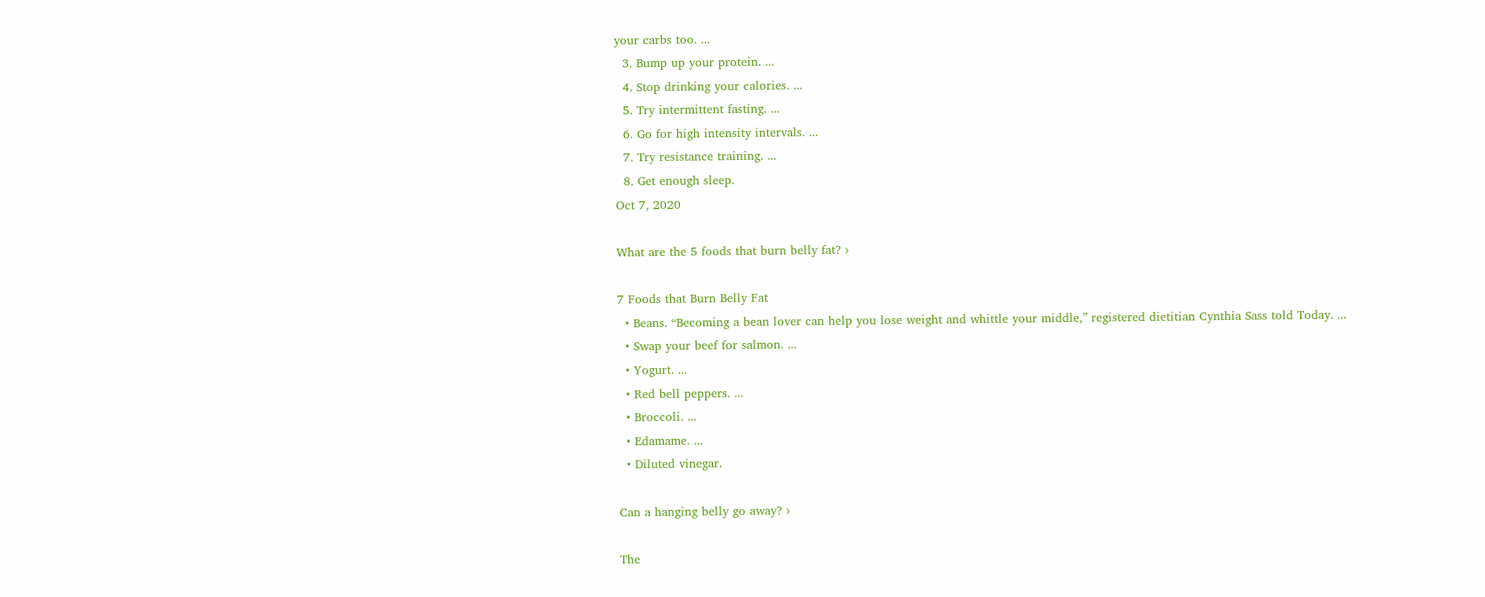your carbs too. ...
  3. Bump up your protein. ...
  4. Stop drinking your calories. ...
  5. Try intermittent fasting. ...
  6. Go for high intensity intervals. ...
  7. Try resistance training. ...
  8. Get enough sleep.
Oct 7, 2020

What are the 5 foods that burn belly fat? ›

7 Foods that Burn Belly Fat
  • Beans. “Becoming a bean lover can help you lose weight and whittle your middle,” registered dietitian Cynthia Sass told Today. ...
  • Swap your beef for salmon. ...
  • Yogurt. ...
  • Red bell peppers. ...
  • Broccoli. ...
  • Edamame. ...
  • Diluted vinegar.

Can a hanging belly go away? ›

The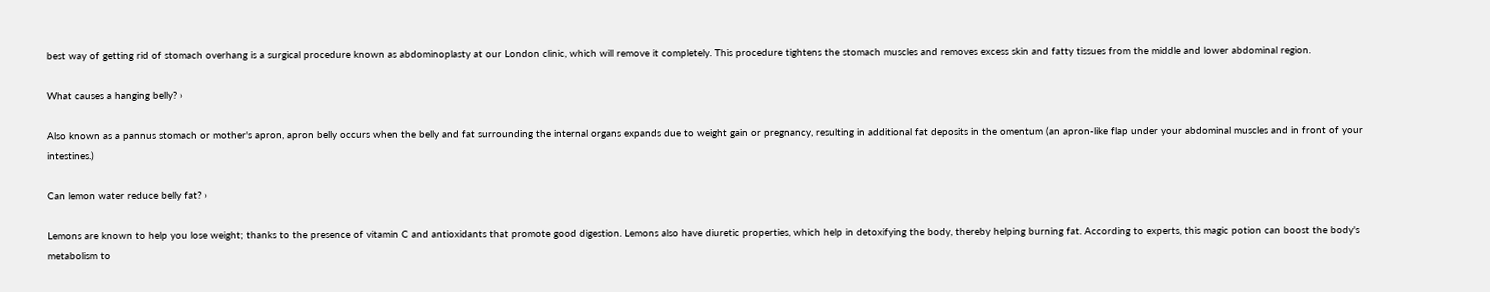best way of getting rid of stomach overhang is a surgical procedure known as abdominoplasty at our London clinic, which will remove it completely. This procedure tightens the stomach muscles and removes excess skin and fatty tissues from the middle and lower abdominal region.

What causes a hanging belly? ›

Also known as a pannus stomach or mother's apron, apron belly occurs when the belly and fat surrounding the internal organs expands due to weight gain or pregnancy, resulting in additional fat deposits in the omentum (an apron-like flap under your abdominal muscles and in front of your intestines.)

Can lemon water reduce belly fat? ›

Lemons are known to help you lose weight; thanks to the presence of vitamin C and antioxidants that promote good digestion. Lemons also have diuretic properties, which help in detoxifying the body, thereby helping burning fat. According to experts, this magic potion can boost the body's metabolism to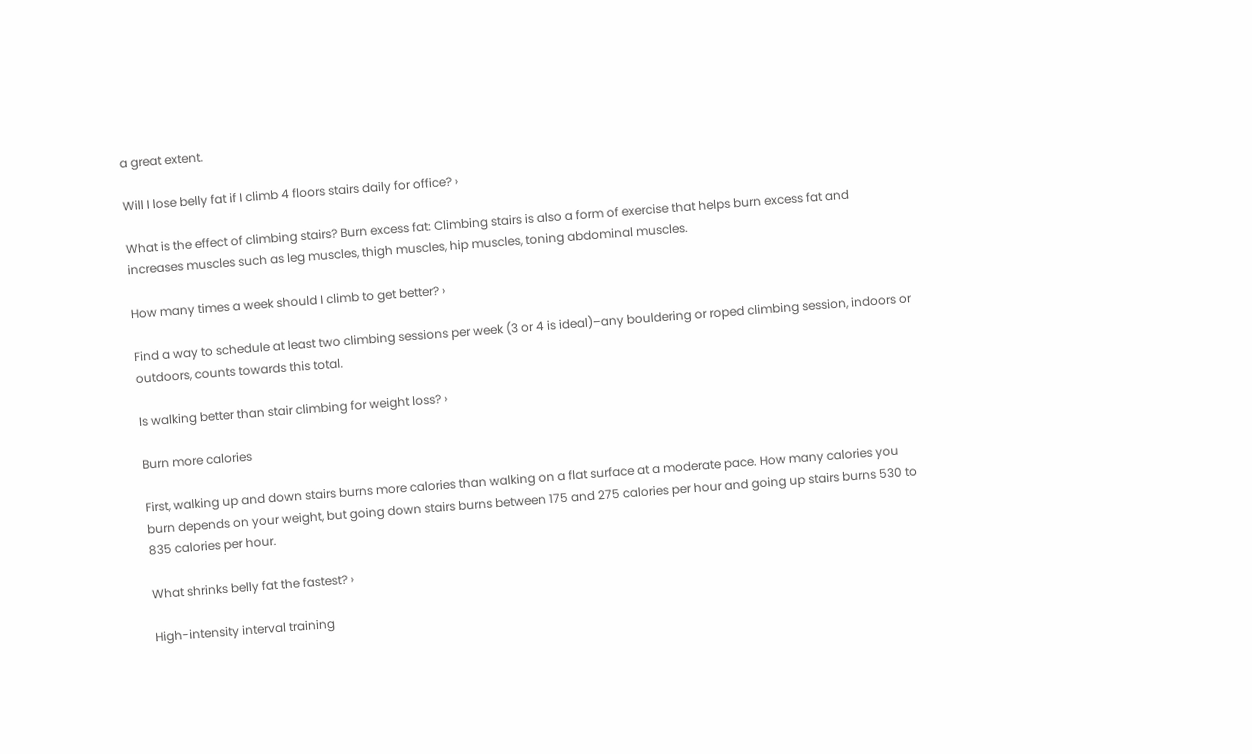a great extent.

Will I lose belly fat if I climb 4 floors stairs daily for office? ›

What is the effect of climbing stairs? Burn excess fat: Climbing stairs is also a form of exercise that helps burn excess fat and increases muscles such as leg muscles, thigh muscles, hip muscles, toning abdominal muscles.

How many times a week should I climb to get better? ›

Find a way to schedule at least two climbing sessions per week (3 or 4 is ideal)–any bouldering or roped climbing session, indoors or outdoors, counts towards this total.

Is walking better than stair climbing for weight loss? ›

Burn more calories

First, walking up and down stairs burns more calories than walking on a flat surface at a moderate pace. How many calories you burn depends on your weight, but going down stairs burns between 175 and 275 calories per hour and going up stairs burns 530 to 835 calories per hour.

What shrinks belly fat the fastest? ›

High-intensity interval training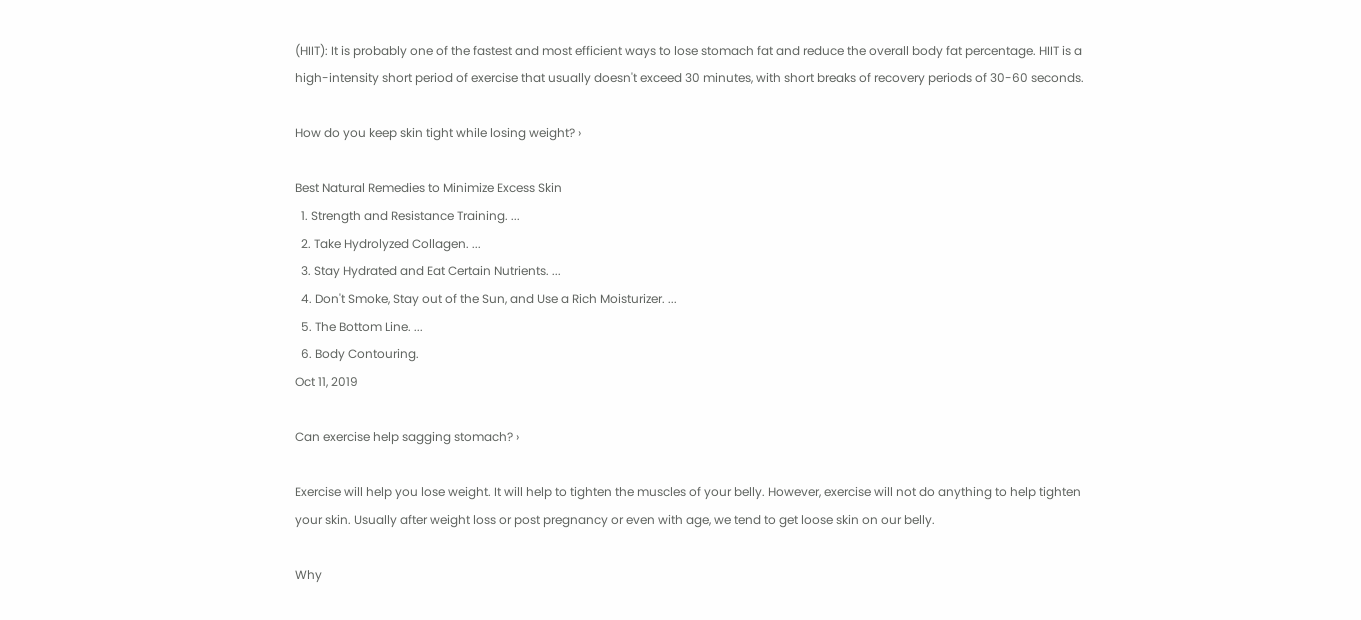(HIIT): It is probably one of the fastest and most efficient ways to lose stomach fat and reduce the overall body fat percentage. HIIT is a high-intensity short period of exercise that usually doesn't exceed 30 minutes, with short breaks of recovery periods of 30-60 seconds.

How do you keep skin tight while losing weight? ›

Best Natural Remedies to Minimize Excess Skin
  1. Strength and Resistance Training. ...
  2. Take Hydrolyzed Collagen. ...
  3. Stay Hydrated and Eat Certain Nutrients. ...
  4. Don't Smoke, Stay out of the Sun, and Use a Rich Moisturizer. ...
  5. The Bottom Line. ...
  6. Body Contouring.
Oct 11, 2019

Can exercise help sagging stomach? ›

Exercise will help you lose weight. It will help to tighten the muscles of your belly. However, exercise will not do anything to help tighten your skin. Usually after weight loss or post pregnancy or even with age, we tend to get loose skin on our belly.

Why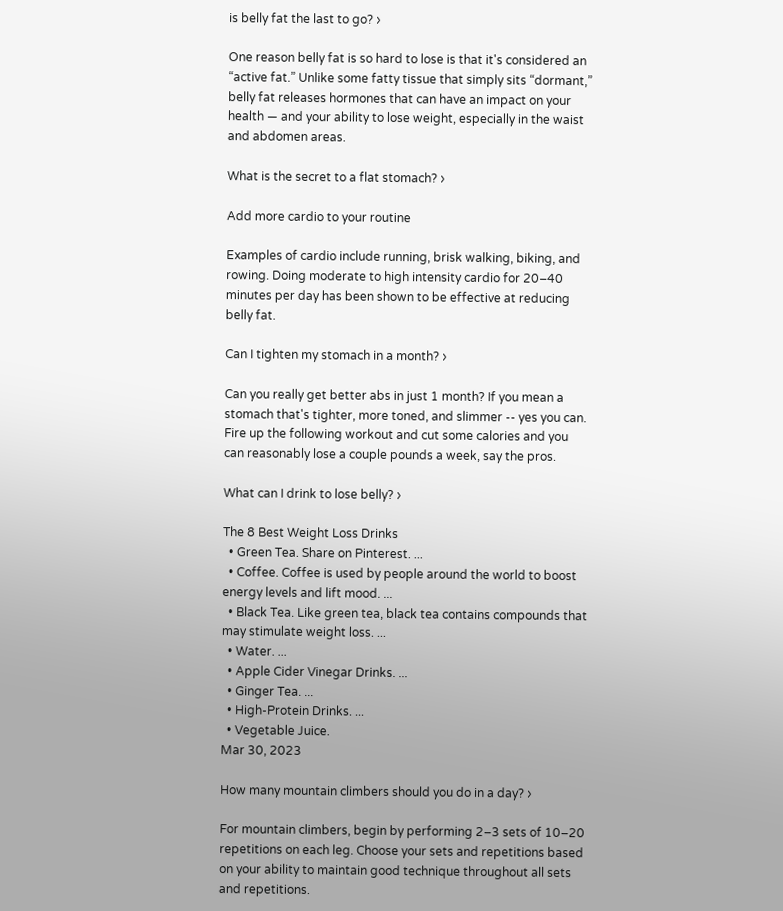is belly fat the last to go? ›

One reason belly fat is so hard to lose is that it's considered an “active fat.” Unlike some fatty tissue that simply sits “dormant,” belly fat releases hormones that can have an impact on your health — and your ability to lose weight, especially in the waist and abdomen areas.

What is the secret to a flat stomach? ›

Add more cardio to your routine

Examples of cardio include running, brisk walking, biking, and rowing. Doing moderate to high intensity cardio for 20–40 minutes per day has been shown to be effective at reducing belly fat.

Can I tighten my stomach in a month? ›

Can you really get better abs in just 1 month? If you mean a stomach that's tighter, more toned, and slimmer -- yes you can. Fire up the following workout and cut some calories and you can reasonably lose a couple pounds a week, say the pros.

What can I drink to lose belly? ›

The 8 Best Weight Loss Drinks
  • Green Tea. Share on Pinterest. ...
  • Coffee. Coffee is used by people around the world to boost energy levels and lift mood. ...
  • Black Tea. Like green tea, black tea contains compounds that may stimulate weight loss. ...
  • Water. ...
  • Apple Cider Vinegar Drinks. ...
  • Ginger Tea. ...
  • High-Protein Drinks. ...
  • Vegetable Juice.
Mar 30, 2023

How many mountain climbers should you do in a day? ›

For mountain climbers, begin by performing 2–3 sets of 10–20 repetitions on each leg. Choose your sets and repetitions based on your ability to maintain good technique throughout all sets and repetitions.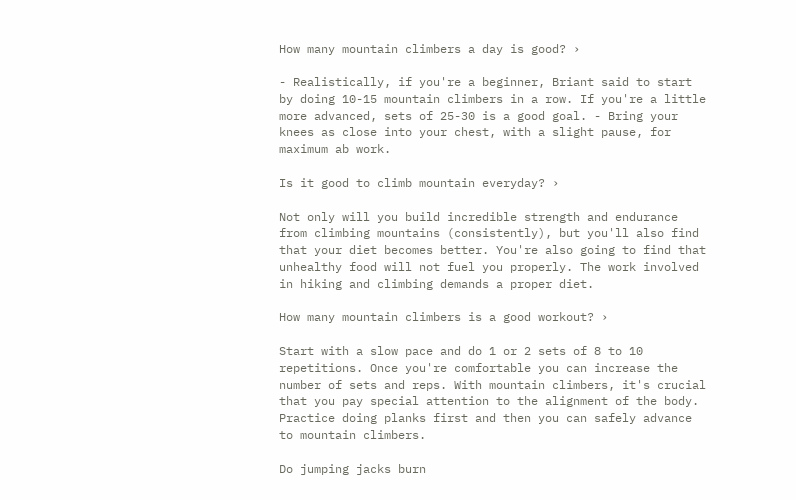How many mountain climbers a day is good? ›

- Realistically, if you're a beginner, Briant said to start by doing 10-15 mountain climbers in a row. If you're a little more advanced, sets of 25-30 is a good goal. - Bring your knees as close into your chest, with a slight pause, for maximum ab work.

Is it good to climb mountain everyday? ›

Not only will you build incredible strength and endurance from climbing mountains (consistently), but you'll also find that your diet becomes better. You're also going to find that unhealthy food will not fuel you properly. The work involved in hiking and climbing demands a proper diet.

How many mountain climbers is a good workout? ›

Start with a slow pace and do 1 or 2 sets of 8 to 10 repetitions. Once you're comfortable you can increase the number of sets and reps. With mountain climbers, it's crucial that you pay special attention to the alignment of the body. Practice doing planks first and then you can safely advance to mountain climbers.

Do jumping jacks burn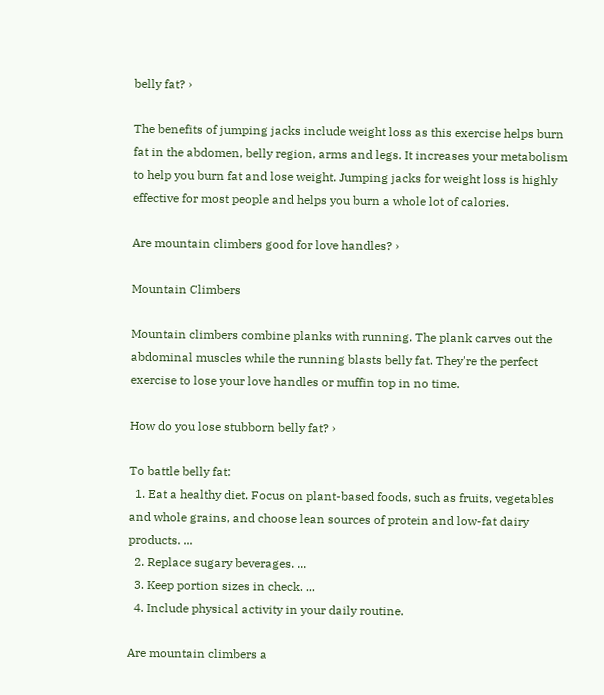belly fat? ›

The benefits of jumping jacks include weight loss as this exercise helps burn fat in the abdomen, belly region, arms and legs. It increases your metabolism to help you burn fat and lose weight. Jumping jacks for weight loss is highly effective for most people and helps you burn a whole lot of calories.

Are mountain climbers good for love handles? ›

Mountain Climbers

Mountain climbers combine planks with running. The plank carves out the abdominal muscles while the running blasts belly fat. They're the perfect exercise to lose your love handles or muffin top in no time.

How do you lose stubborn belly fat? ›

To battle belly fat:
  1. Eat a healthy diet. Focus on plant-based foods, such as fruits, vegetables and whole grains, and choose lean sources of protein and low-fat dairy products. ...
  2. Replace sugary beverages. ...
  3. Keep portion sizes in check. ...
  4. Include physical activity in your daily routine.

Are mountain climbers a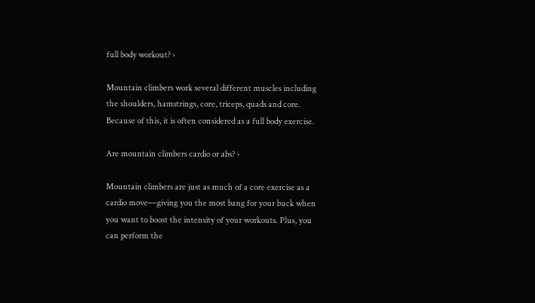full body workout? ›

Mountain climbers work several different muscles including the shoulders, hamstrings, core, triceps, quads and core. Because of this, it is often considered as a full body exercise.

Are mountain climbers cardio or abs? ›

Mountain climbers are just as much of a core exercise as a cardio move—giving you the most bang for your buck when you want to boost the intensity of your workouts. Plus, you can perform the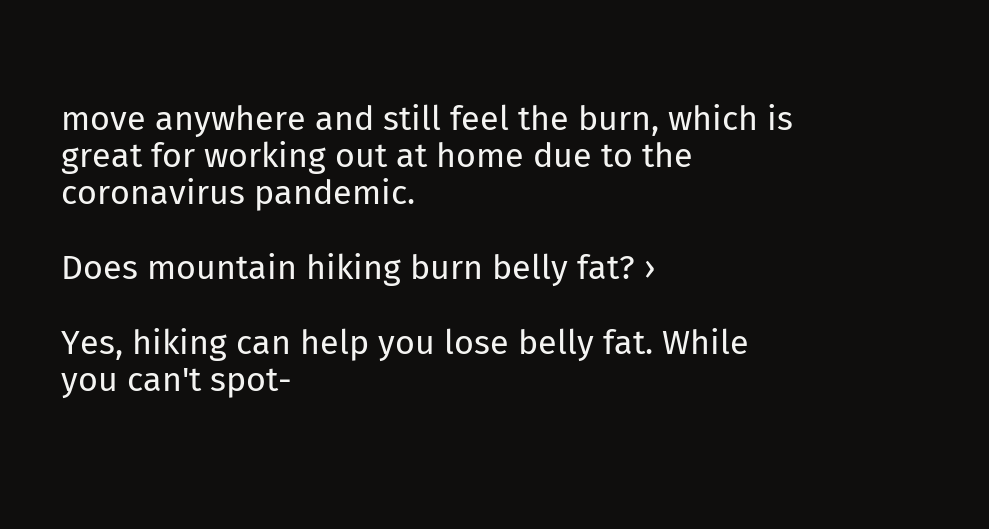move anywhere and still feel the burn, which is great for working out at home due to the coronavirus pandemic.

Does mountain hiking burn belly fat? ›

Yes, hiking can help you lose belly fat. While you can't spot-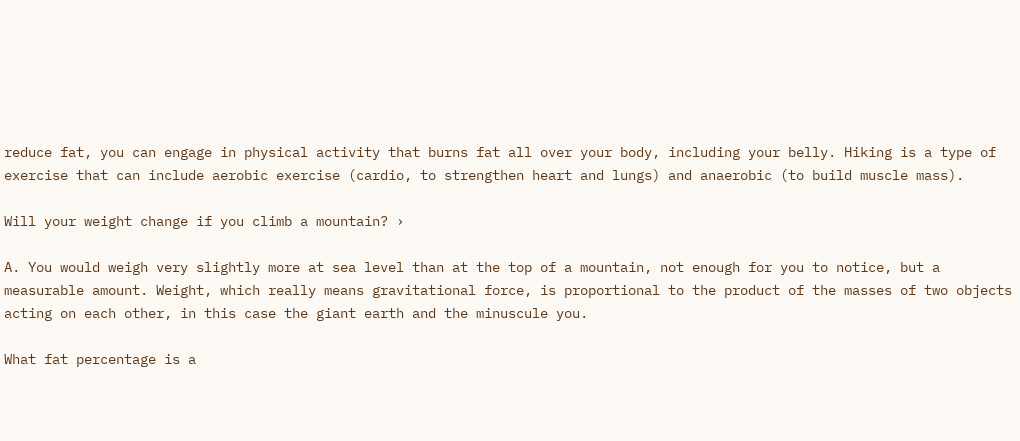reduce fat, you can engage in physical activity that burns fat all over your body, including your belly. Hiking is a type of exercise that can include aerobic exercise (cardio, to strengthen heart and lungs) and anaerobic (to build muscle mass).

Will your weight change if you climb a mountain? ›

A. You would weigh very slightly more at sea level than at the top of a mountain, not enough for you to notice, but a measurable amount. Weight, which really means gravitational force, is proportional to the product of the masses of two objects acting on each other, in this case the giant earth and the minuscule you.

What fat percentage is a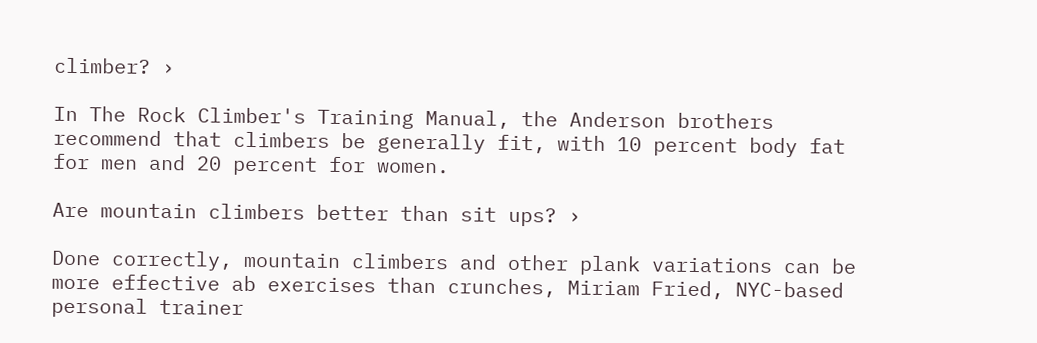climber? ›

In The Rock Climber's Training Manual, the Anderson brothers recommend that climbers be generally fit, with 10 percent body fat for men and 20 percent for women.

Are mountain climbers better than sit ups? ›

Done correctly, mountain climbers and other plank variations can be more effective ab exercises than crunches, Miriam Fried, NYC-based personal trainer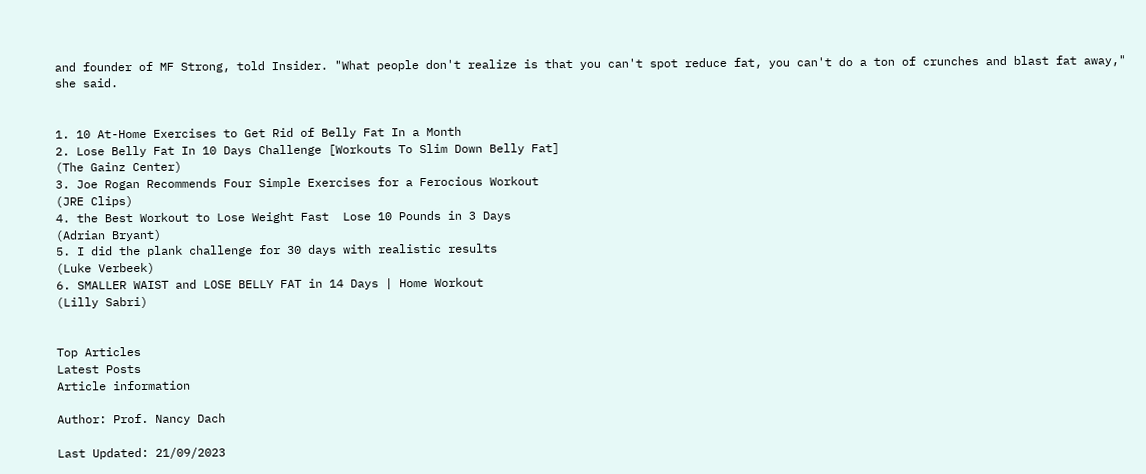and founder of MF Strong, told Insider. "What people don't realize is that you can't spot reduce fat, you can't do a ton of crunches and blast fat away," she said.


1. 10 At-Home Exercises to Get Rid of Belly Fat In a Month
2. Lose Belly Fat In 10 Days Challenge [Workouts To Slim Down Belly Fat]
(The Gainz Center)
3. Joe Rogan Recommends Four Simple Exercises for a Ferocious Workout
(JRE Clips)
4. the Best Workout to Lose Weight Fast  Lose 10 Pounds in 3 Days
(Adrian Bryant)
5. I did the plank challenge for 30 days with realistic results
(Luke Verbeek)
6. SMALLER WAIST and LOSE BELLY FAT in 14 Days | Home Workout
(Lilly Sabri)


Top Articles
Latest Posts
Article information

Author: Prof. Nancy Dach

Last Updated: 21/09/2023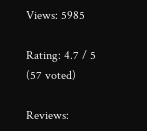Views: 5985

Rating: 4.7 / 5 (57 voted)

Reviews: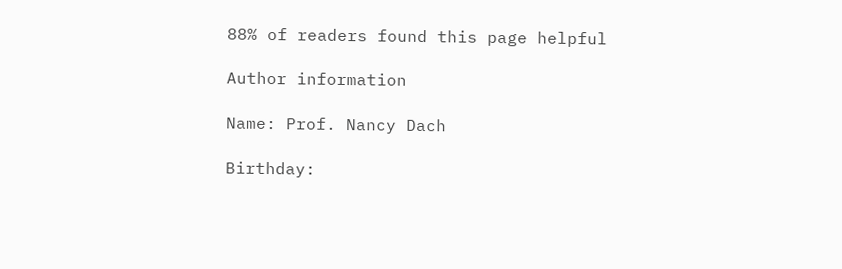88% of readers found this page helpful

Author information

Name: Prof. Nancy Dach

Birthday: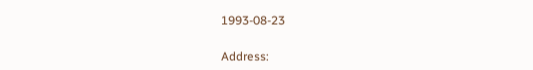1993-08-23

Address: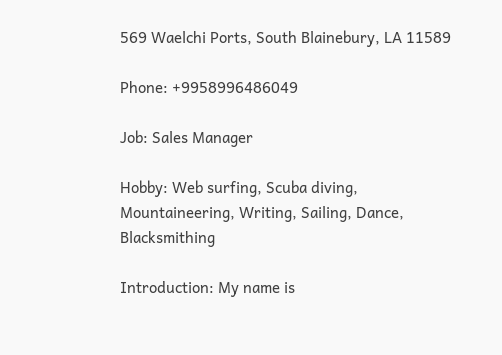569 Waelchi Ports, South Blainebury, LA 11589

Phone: +9958996486049

Job: Sales Manager

Hobby: Web surfing, Scuba diving, Mountaineering, Writing, Sailing, Dance, Blacksmithing

Introduction: My name is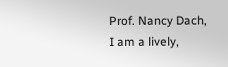Prof. Nancy Dach, I am a lively,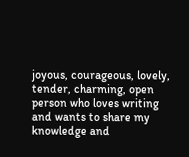joyous, courageous, lovely, tender, charming, open person who loves writing and wants to share my knowledge and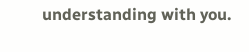understanding with you.